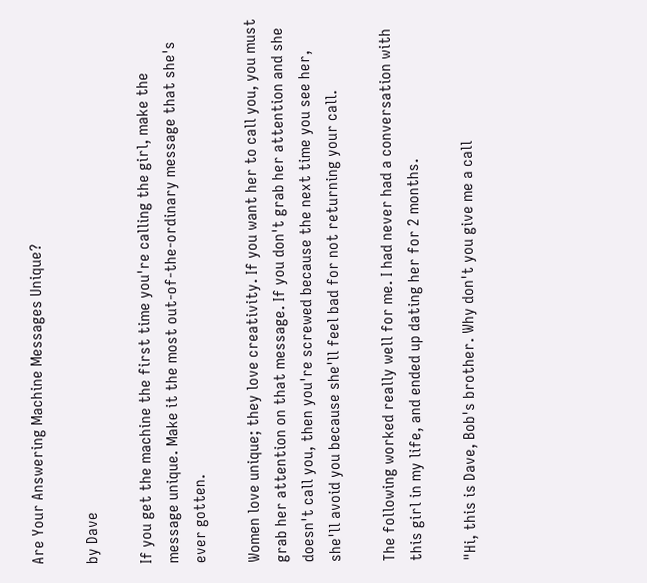Are Your Answering Machine Messages Unique?

by Dave

If you get the machine the first time you're calling the girl, make the message unique. Make it the most out-of-the-ordinary message that she's ever gotten.

Women love unique; they love creativity. If you want her to call you, you must grab her attention on that message. If you don't grab her attention and she doesn't call you, then you're screwed because the next time you see her, she'll avoid you because she'll feel bad for not returning your call.

The following worked really well for me. I had never had a conversation with this girl in my life, and ended up dating her for 2 months.

"Hi, this is Dave, Bob's brother. Why don't you give me a call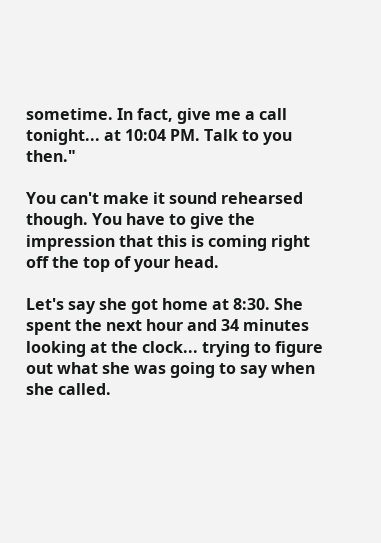sometime. In fact, give me a call tonight... at 10:04 PM. Talk to you then."

You can't make it sound rehearsed though. You have to give the impression that this is coming right off the top of your head.

Let's say she got home at 8:30. She spent the next hour and 34 minutes looking at the clock... trying to figure out what she was going to say when she called.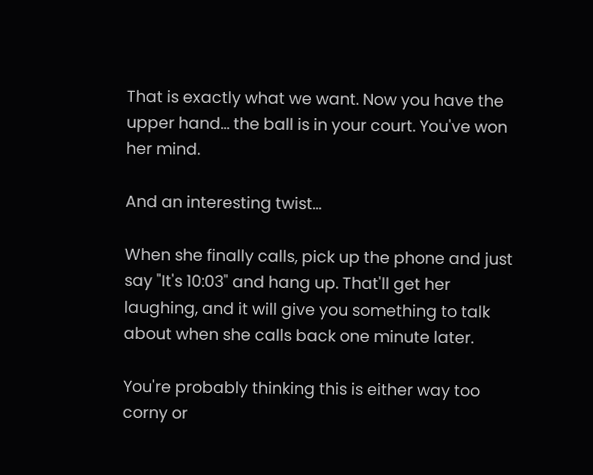That is exactly what we want. Now you have the upper hand... the ball is in your court. You've won her mind.

And an interesting twist...

When she finally calls, pick up the phone and just say "It's 10:03" and hang up. That'll get her laughing, and it will give you something to talk about when she calls back one minute later.

You're probably thinking this is either way too corny or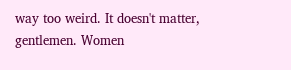way too weird. It doesn't matter, gentlemen. Women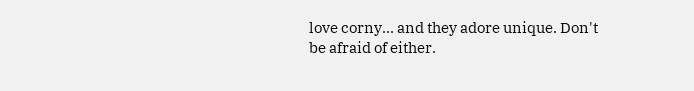love corny... and they adore unique. Don't be afraid of either.